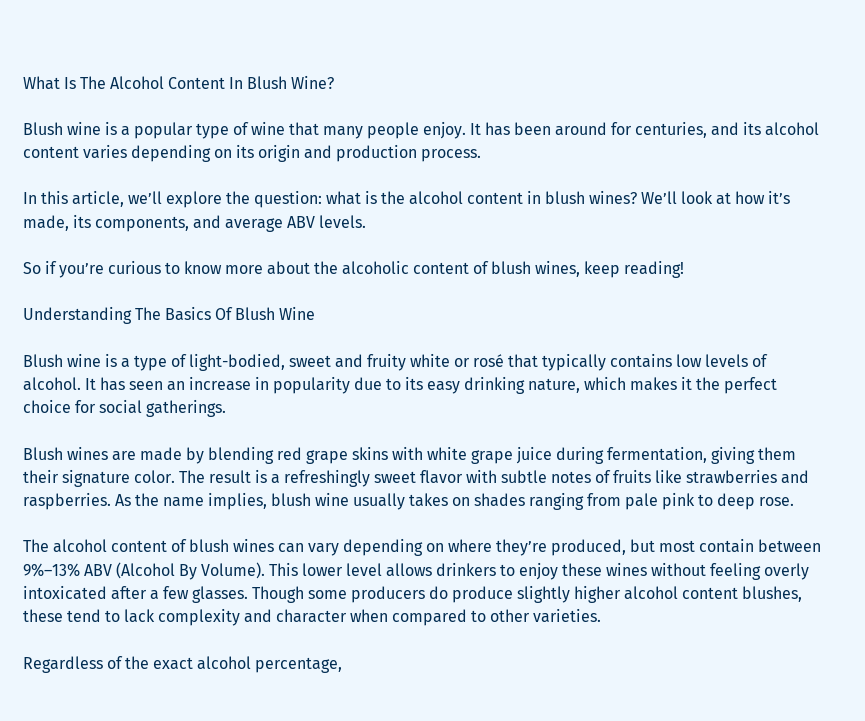What Is The Alcohol Content In Blush Wine?

Blush wine is a popular type of wine that many people enjoy. It has been around for centuries, and its alcohol content varies depending on its origin and production process.

In this article, we’ll explore the question: what is the alcohol content in blush wines? We’ll look at how it’s made, its components, and average ABV levels.

So if you’re curious to know more about the alcoholic content of blush wines, keep reading!

Understanding The Basics Of Blush Wine

Blush wine is a type of light-bodied, sweet and fruity white or rosé that typically contains low levels of alcohol. It has seen an increase in popularity due to its easy drinking nature, which makes it the perfect choice for social gatherings.

Blush wines are made by blending red grape skins with white grape juice during fermentation, giving them their signature color. The result is a refreshingly sweet flavor with subtle notes of fruits like strawberries and raspberries. As the name implies, blush wine usually takes on shades ranging from pale pink to deep rose.

The alcohol content of blush wines can vary depending on where they’re produced, but most contain between 9%–13% ABV (Alcohol By Volume). This lower level allows drinkers to enjoy these wines without feeling overly intoxicated after a few glasses. Though some producers do produce slightly higher alcohol content blushes, these tend to lack complexity and character when compared to other varieties.

Regardless of the exact alcohol percentage,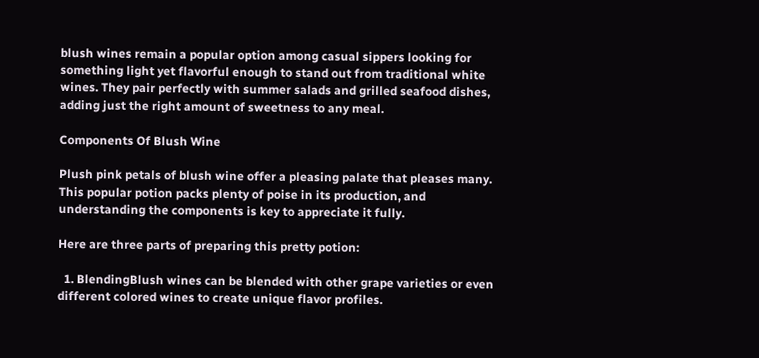blush wines remain a popular option among casual sippers looking for something light yet flavorful enough to stand out from traditional white wines. They pair perfectly with summer salads and grilled seafood dishes, adding just the right amount of sweetness to any meal.

Components Of Blush Wine

Plush pink petals of blush wine offer a pleasing palate that pleases many. This popular potion packs plenty of poise in its production, and understanding the components is key to appreciate it fully.

Here are three parts of preparing this pretty potion:

  1. BlendingBlush wines can be blended with other grape varieties or even different colored wines to create unique flavor profiles.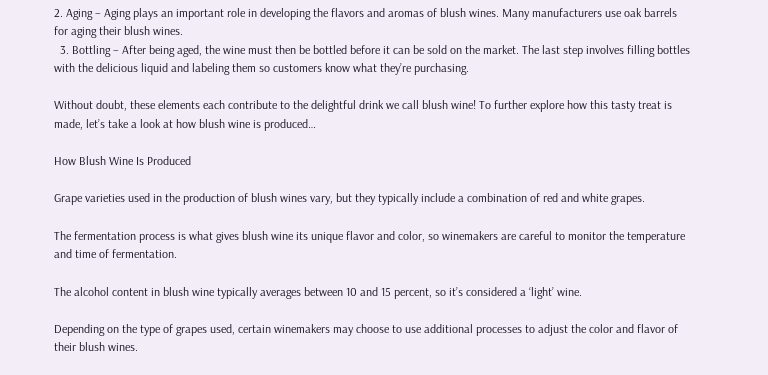2. Aging – Aging plays an important role in developing the flavors and aromas of blush wines. Many manufacturers use oak barrels for aging their blush wines.
  3. Bottling – After being aged, the wine must then be bottled before it can be sold on the market. The last step involves filling bottles with the delicious liquid and labeling them so customers know what they’re purchasing.

Without doubt, these elements each contribute to the delightful drink we call blush wine! To further explore how this tasty treat is made, let’s take a look at how blush wine is produced…

How Blush Wine Is Produced

Grape varieties used in the production of blush wines vary, but they typically include a combination of red and white grapes.

The fermentation process is what gives blush wine its unique flavor and color, so winemakers are careful to monitor the temperature and time of fermentation.

The alcohol content in blush wine typically averages between 10 and 15 percent, so it’s considered a ‘light’ wine.

Depending on the type of grapes used, certain winemakers may choose to use additional processes to adjust the color and flavor of their blush wines.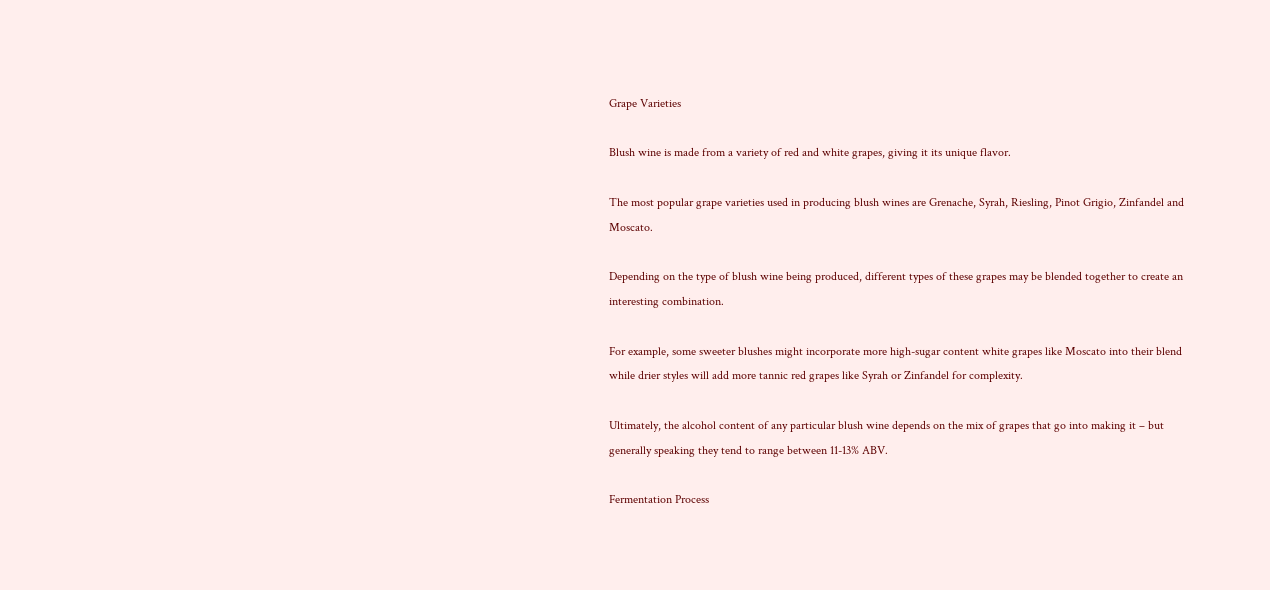Grape Varieties

Blush wine is made from a variety of red and white grapes, giving it its unique flavor.

The most popular grape varieties used in producing blush wines are Grenache, Syrah, Riesling, Pinot Grigio, Zinfandel and Moscato.

Depending on the type of blush wine being produced, different types of these grapes may be blended together to create an interesting combination.

For example, some sweeter blushes might incorporate more high-sugar content white grapes like Moscato into their blend while drier styles will add more tannic red grapes like Syrah or Zinfandel for complexity.

Ultimately, the alcohol content of any particular blush wine depends on the mix of grapes that go into making it – but generally speaking they tend to range between 11-13% ABV.

Fermentation Process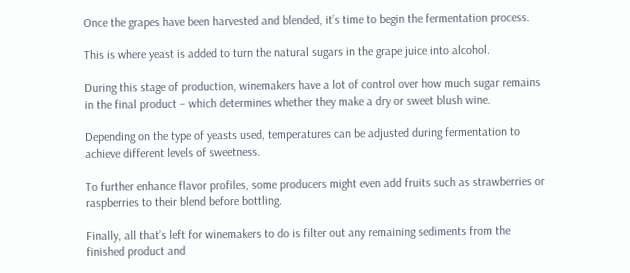Once the grapes have been harvested and blended, it’s time to begin the fermentation process.

This is where yeast is added to turn the natural sugars in the grape juice into alcohol.

During this stage of production, winemakers have a lot of control over how much sugar remains in the final product – which determines whether they make a dry or sweet blush wine.

Depending on the type of yeasts used, temperatures can be adjusted during fermentation to achieve different levels of sweetness.

To further enhance flavor profiles, some producers might even add fruits such as strawberries or raspberries to their blend before bottling.

Finally, all that’s left for winemakers to do is filter out any remaining sediments from the finished product and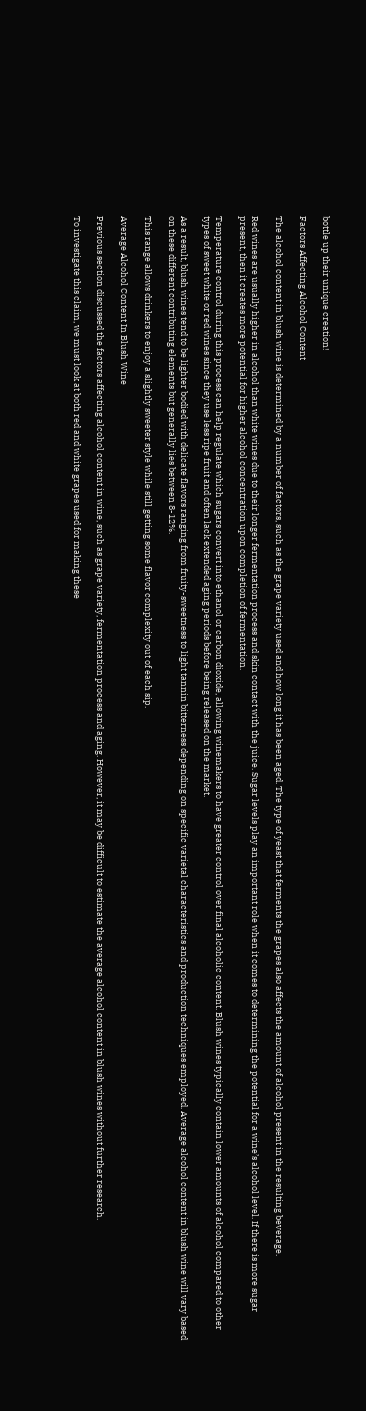bottle up their unique creation!

Factors Affecting Alcohol Content

The alcohol content in blush wine is determined by a number of factors, such as the grape variety used and how long it has been aged. The type of yeast that ferments the grapes also affects the amount of alcohol present in the resulting beverage.

Red wines are usually higher in alcohol than white wines due to their longer fermentation process and skin contact with the juice. Sugar levels play an important role when it comes to determining the potential for a wine’s alcohol level. If there is more sugar present, then it creates more potential for higher alcohol concentration upon completion of fermentation.

Temperature control during this process can help regulate which sugars convert into ethanol or carbon dioxide, allowing winemakers to have greater control over final alcoholic content. Blush wines typically contain lower amounts of alcohol compared to other types of sweet white or red wines since they use less ripe fruit and often lack extended aging periods before being released on the market.

As a result, blush wines tend to be lighter bodied with delicate flavors ranging from fruity-sweetness to light tannin bitterness depending on specific varietal characteristics and production techniques employed. Average alcohol content in blush wine will vary based on these different contributing elements but generally lies between 8-12%.

This range allows drinkers to enjoy a slightly sweeter style while still getting some flavor complexity out of each sip.

Average Alcohol Content In Blush Wine

Previous section discussed the factors affecting alcohol content in wine, such as grape variety, fermentation process and aging. However, it may be difficult to estimate the average alcohol content in blush wines without further research.

To investigate this claim, we must look at both red and white grapes used for making these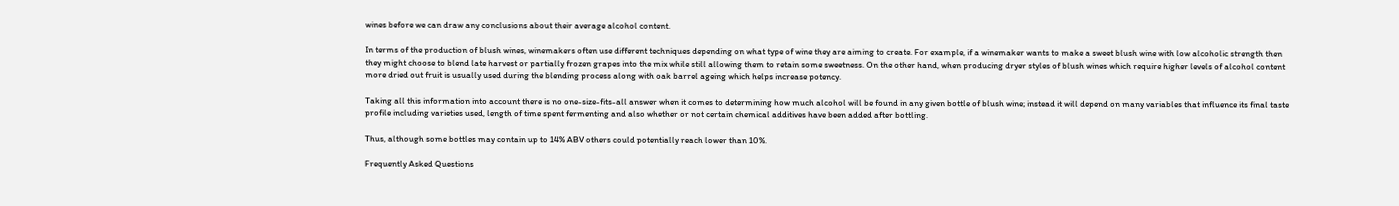wines before we can draw any conclusions about their average alcohol content.

In terms of the production of blush wines, winemakers often use different techniques depending on what type of wine they are aiming to create. For example, if a winemaker wants to make a sweet blush wine with low alcoholic strength then they might choose to blend late harvest or partially frozen grapes into the mix while still allowing them to retain some sweetness. On the other hand, when producing dryer styles of blush wines which require higher levels of alcohol content more dried out fruit is usually used during the blending process along with oak barrel ageing which helps increase potency.

Taking all this information into account there is no one-size-fits-all answer when it comes to determining how much alcohol will be found in any given bottle of blush wine; instead it will depend on many variables that influence its final taste profile including varieties used, length of time spent fermenting and also whether or not certain chemical additives have been added after bottling.

Thus, although some bottles may contain up to 14% ABV others could potentially reach lower than 10%.

Frequently Asked Questions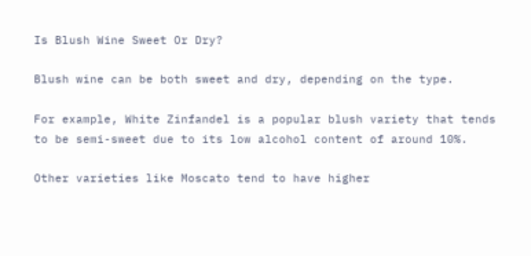Is Blush Wine Sweet Or Dry?

Blush wine can be both sweet and dry, depending on the type.

For example, White Zinfandel is a popular blush variety that tends to be semi-sweet due to its low alcohol content of around 10%.

Other varieties like Moscato tend to have higher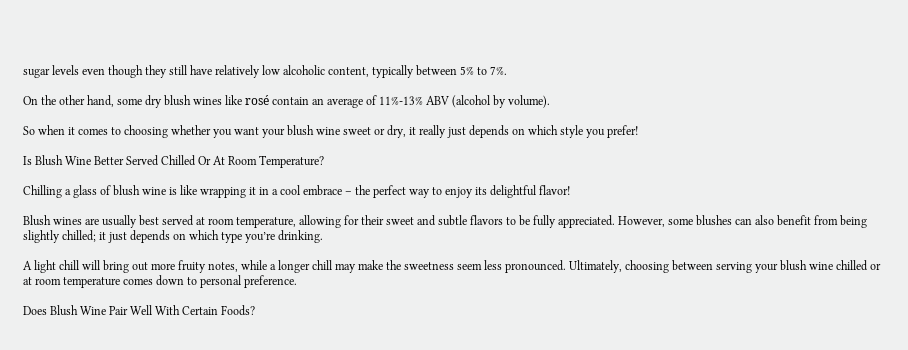sugar levels even though they still have relatively low alcoholic content, typically between 5% to 7%.

On the other hand, some dry blush wines like rosé contain an average of 11%-13% ABV (alcohol by volume).

So when it comes to choosing whether you want your blush wine sweet or dry, it really just depends on which style you prefer!

Is Blush Wine Better Served Chilled Or At Room Temperature?

Chilling a glass of blush wine is like wrapping it in a cool embrace – the perfect way to enjoy its delightful flavor!

Blush wines are usually best served at room temperature, allowing for their sweet and subtle flavors to be fully appreciated. However, some blushes can also benefit from being slightly chilled; it just depends on which type you’re drinking.

A light chill will bring out more fruity notes, while a longer chill may make the sweetness seem less pronounced. Ultimately, choosing between serving your blush wine chilled or at room temperature comes down to personal preference.

Does Blush Wine Pair Well With Certain Foods?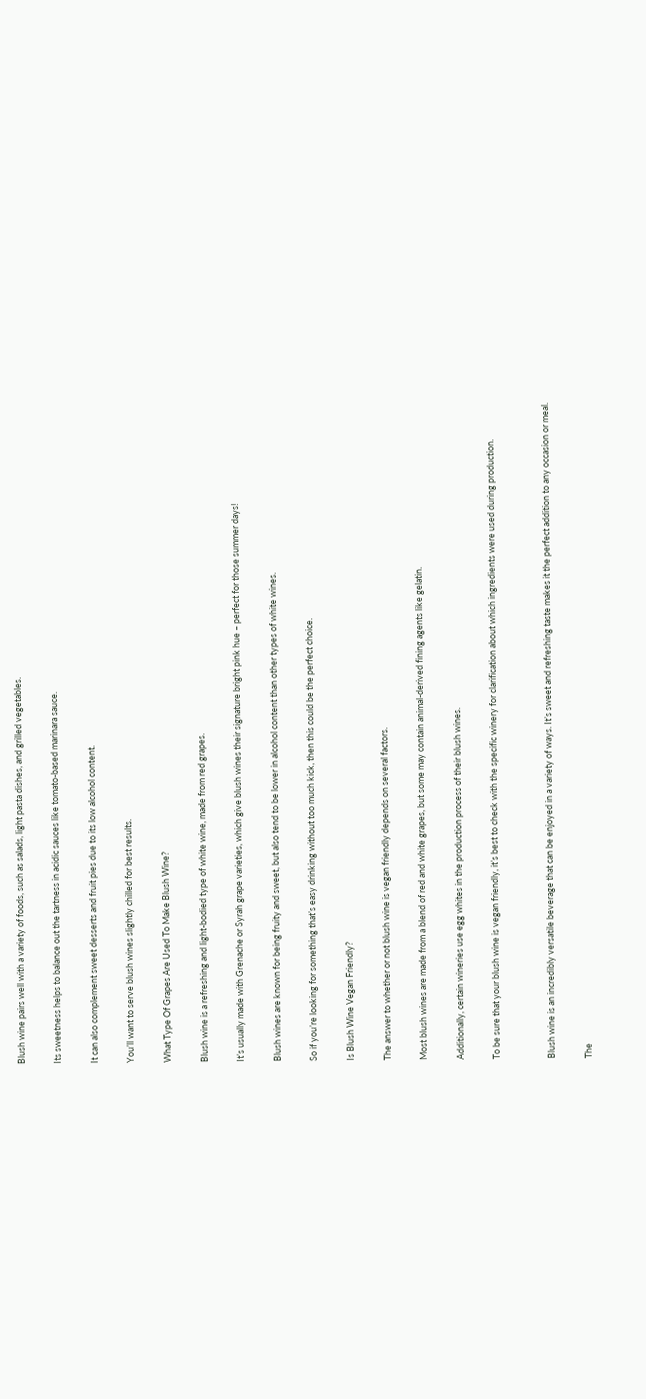Blush wine pairs well with a variety of foods, such as salads, light pasta dishes, and grilled vegetables.

Its sweetness helps to balance out the tartness in acidic sauces like tomato-based marinara sauce.

It can also complement sweet desserts and fruit pies due to its low alcohol content.

You’ll want to serve blush wines slightly chilled for best results.

What Type Of Grapes Are Used To Make Blush Wine?

Blush wine is a refreshing and light-bodied type of white wine, made from red grapes.

It’s usually made with Grenache or Syrah grape varieties, which give blush wines their signature bright pink hue – perfect for those summer days!

Blush wines are known for being fruity and sweet, but also tend to be lower in alcohol content than other types of white wines.

So if you’re looking for something that’s easy drinking without too much kick, then this could be the perfect choice.

Is Blush Wine Vegan Friendly?

The answer to whether or not blush wine is vegan friendly depends on several factors.

Most blush wines are made from a blend of red and white grapes, but some may contain animal-derived fining agents like gelatin.

Additionally, certain wineries use egg whites in the production process of their blush wines.

To be sure that your blush wine is vegan friendly, it’s best to check with the specific winery for clarification about which ingredients were used during production.


Blush wine is an incredibly versatile beverage that can be enjoyed in a variety of ways. It’s sweet and refreshing taste makes it the perfect addition to any occasion or meal.

The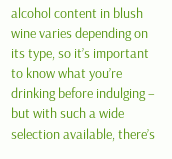alcohol content in blush wine varies depending on its type, so it’s important to know what you’re drinking before indulging – but with such a wide selection available, there’s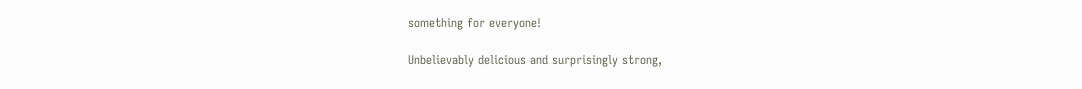something for everyone!

Unbelievably delicious and surprisingly strong,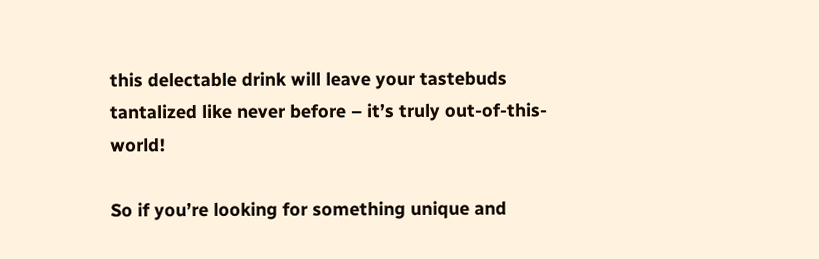this delectable drink will leave your tastebuds tantalized like never before – it’s truly out-of-this-world!

So if you’re looking for something unique and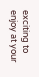exciting to enjoy at your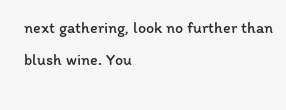next gathering, look no further than blush wine. You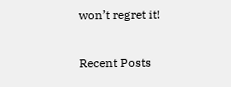won’t regret it!

Recent Posts